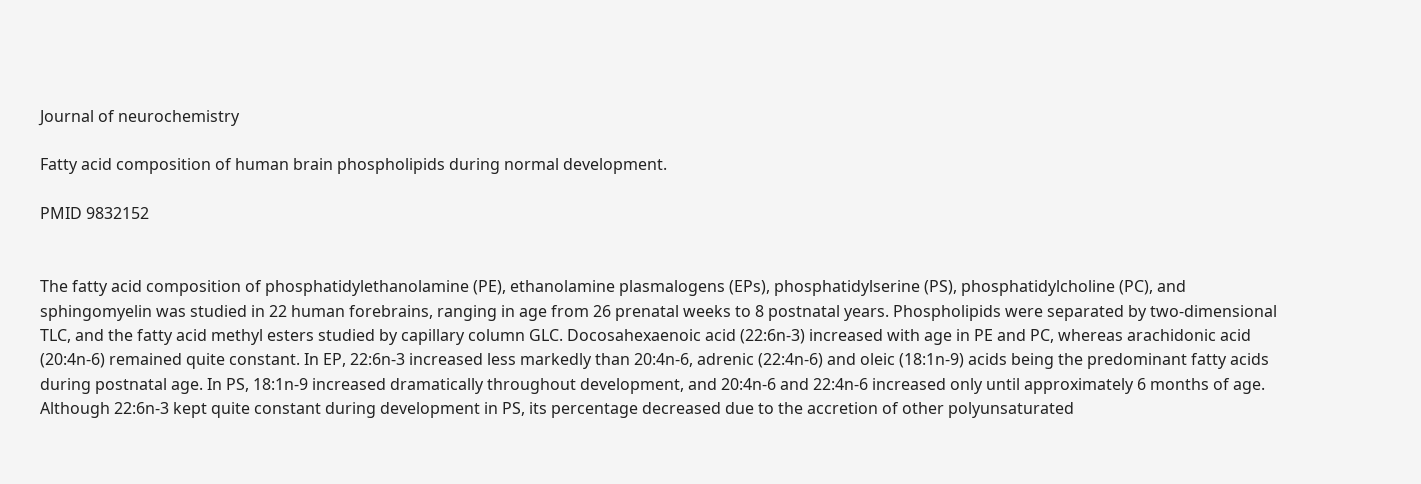Journal of neurochemistry

Fatty acid composition of human brain phospholipids during normal development.

PMID 9832152


The fatty acid composition of phosphatidylethanolamine (PE), ethanolamine plasmalogens (EPs), phosphatidylserine (PS), phosphatidylcholine (PC), and sphingomyelin was studied in 22 human forebrains, ranging in age from 26 prenatal weeks to 8 postnatal years. Phospholipids were separated by two-dimensional TLC, and the fatty acid methyl esters studied by capillary column GLC. Docosahexaenoic acid (22:6n-3) increased with age in PE and PC, whereas arachidonic acid (20:4n-6) remained quite constant. In EP, 22:6n-3 increased less markedly than 20:4n-6, adrenic (22:4n-6) and oleic (18:1n-9) acids being the predominant fatty acids during postnatal age. In PS, 18:1n-9 increased dramatically throughout development, and 20:4n-6 and 22:4n-6 increased only until approximately 6 months of age. Although 22:6n-3 kept quite constant during development in PS, its percentage decreased due to the accretion of other polyunsaturated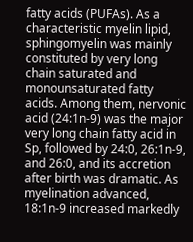fatty acids (PUFAs). As a characteristic myelin lipid, sphingomyelin was mainly constituted by very long chain saturated and monounsaturated fatty acids. Among them, nervonic acid (24:1n-9) was the major very long chain fatty acid in Sp, followed by 24:0, 26:1n-9, and 26:0, and its accretion after birth was dramatic. As myelination advanced, 18:1n-9 increased markedly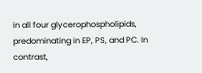in all four glycerophospholipids, predominating in EP, PS, and PC. In contrast,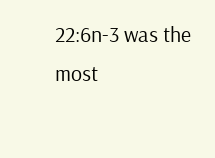22:6n-3 was the most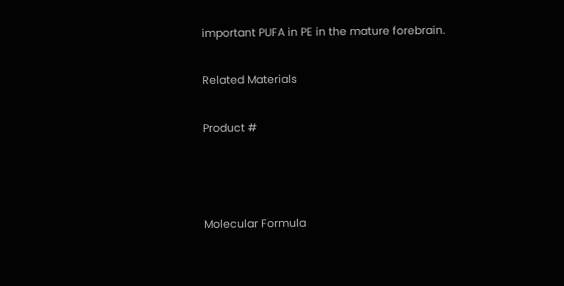important PUFA in PE in the mature forebrain.

Related Materials

Product #



Molecular Formula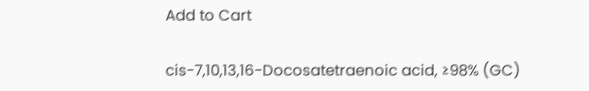Add to Cart

cis-7,10,13,16-Docosatetraenoic acid, ≥98% (GC)